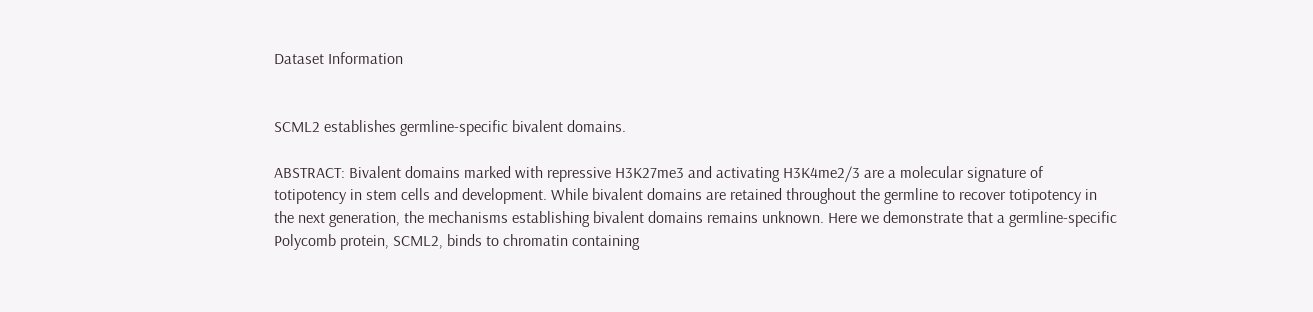Dataset Information


SCML2 establishes germline-specific bivalent domains.

ABSTRACT: Bivalent domains marked with repressive H3K27me3 and activating H3K4me2/3 are a molecular signature of totipotency in stem cells and development. While bivalent domains are retained throughout the germline to recover totipotency in the next generation, the mechanisms establishing bivalent domains remains unknown. Here we demonstrate that a germline-specific Polycomb protein, SCML2, binds to chromatin containing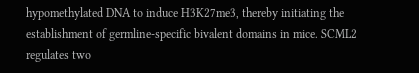hypomethylated DNA to induce H3K27me3, thereby initiating the establishment of germline-specific bivalent domains in mice. SCML2 regulates two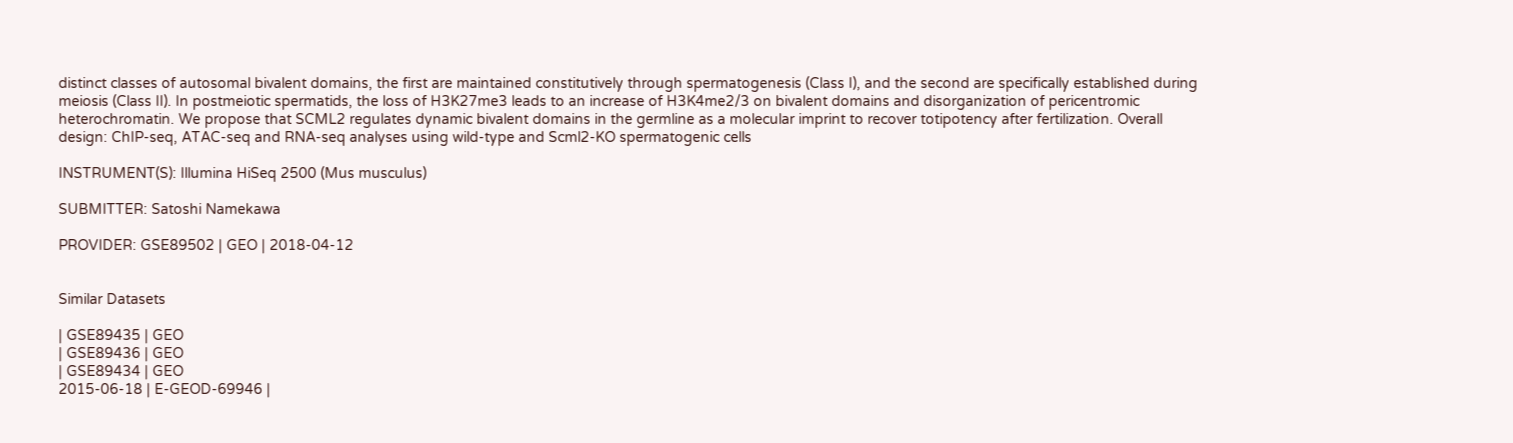distinct classes of autosomal bivalent domains, the first are maintained constitutively through spermatogenesis (Class I), and the second are specifically established during meiosis (Class II). In postmeiotic spermatids, the loss of H3K27me3 leads to an increase of H3K4me2/3 on bivalent domains and disorganization of pericentromic heterochromatin. We propose that SCML2 regulates dynamic bivalent domains in the germline as a molecular imprint to recover totipotency after fertilization. Overall design: ChIP-seq, ATAC-seq and RNA-seq analyses using wild-type and Scml2-KO spermatogenic cells

INSTRUMENT(S): Illumina HiSeq 2500 (Mus musculus)

SUBMITTER: Satoshi Namekawa

PROVIDER: GSE89502 | GEO | 2018-04-12


Similar Datasets

| GSE89435 | GEO
| GSE89436 | GEO
| GSE89434 | GEO
2015-06-18 | E-GEOD-69946 |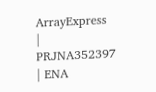ArrayExpress
| PRJNA352397 | ENA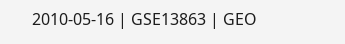2010-05-16 | GSE13863 | GEO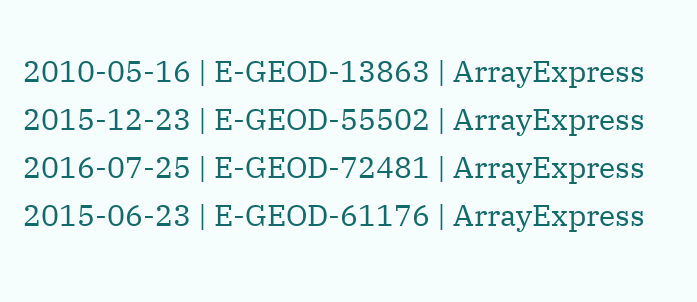2010-05-16 | E-GEOD-13863 | ArrayExpress
2015-12-23 | E-GEOD-55502 | ArrayExpress
2016-07-25 | E-GEOD-72481 | ArrayExpress
2015-06-23 | E-GEOD-61176 | ArrayExpress